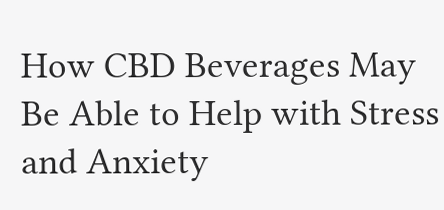How CBD Beverages May Be Able to Help with Stress and Anxiety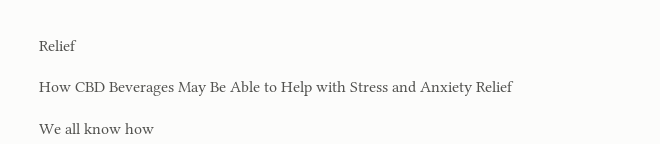Relief

How CBD Beverages May Be Able to Help with Stress and Anxiety Relief

We all know how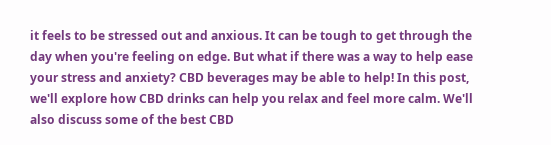it feels to be stressed out and anxious. It can be tough to get through the day when you're feeling on edge. But what if there was a way to help ease your stress and anxiety? CBD beverages may be able to help! In this post, we'll explore how CBD drinks can help you relax and feel more calm. We'll also discuss some of the best CBD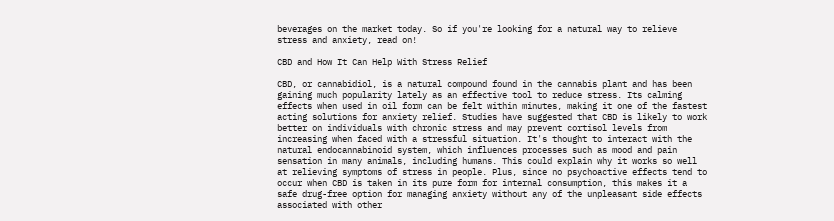beverages on the market today. So if you're looking for a natural way to relieve stress and anxiety, read on!

CBD and How It Can Help With Stress Relief

CBD, or cannabidiol, is a natural compound found in the cannabis plant and has been gaining much popularity lately as an effective tool to reduce stress. Its calming effects when used in oil form can be felt within minutes, making it one of the fastest acting solutions for anxiety relief. Studies have suggested that CBD is likely to work better on individuals with chronic stress and may prevent cortisol levels from increasing when faced with a stressful situation. It's thought to interact with the natural endocannabinoid system, which influences processes such as mood and pain sensation in many animals, including humans. This could explain why it works so well at relieving symptoms of stress in people. Plus, since no psychoactive effects tend to occur when CBD is taken in its pure form for internal consumption, this makes it a safe drug-free option for managing anxiety without any of the unpleasant side effects associated with other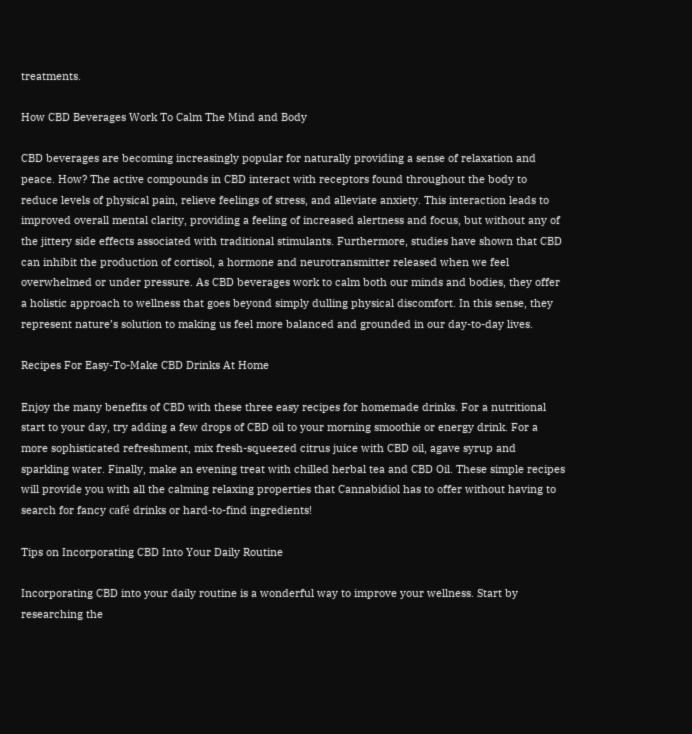treatments.

How CBD Beverages Work To Calm The Mind and Body

CBD beverages are becoming increasingly popular for naturally providing a sense of relaxation and peace. How? The active compounds in CBD interact with receptors found throughout the body to reduce levels of physical pain, relieve feelings of stress, and alleviate anxiety. This interaction leads to improved overall mental clarity, providing a feeling of increased alertness and focus, but without any of the jittery side effects associated with traditional stimulants. Furthermore, studies have shown that CBD can inhibit the production of cortisol, a hormone and neurotransmitter released when we feel overwhelmed or under pressure. As CBD beverages work to calm both our minds and bodies, they offer a holistic approach to wellness that goes beyond simply dulling physical discomfort. In this sense, they represent nature’s solution to making us feel more balanced and grounded in our day-to-day lives.

Recipes For Easy-To-Make CBD Drinks At Home

Enjoy the many benefits of CBD with these three easy recipes for homemade drinks. For a nutritional start to your day, try adding a few drops of CBD oil to your morning smoothie or energy drink. For a more sophisticated refreshment, mix fresh-squeezed citrus juice with CBD oil, agave syrup and sparkling water. Finally, make an evening treat with chilled herbal tea and CBD Oil. These simple recipes will provide you with all the calming relaxing properties that Cannabidiol has to offer without having to search for fancy café drinks or hard-to-find ingredients!

Tips on Incorporating CBD Into Your Daily Routine

Incorporating CBD into your daily routine is a wonderful way to improve your wellness. Start by researching the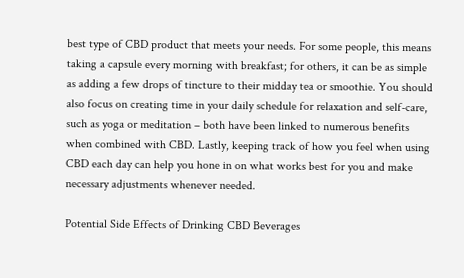best type of CBD product that meets your needs. For some people, this means taking a capsule every morning with breakfast; for others, it can be as simple as adding a few drops of tincture to their midday tea or smoothie. You should also focus on creating time in your daily schedule for relaxation and self-care, such as yoga or meditation – both have been linked to numerous benefits when combined with CBD. Lastly, keeping track of how you feel when using CBD each day can help you hone in on what works best for you and make necessary adjustments whenever needed.

Potential Side Effects of Drinking CBD Beverages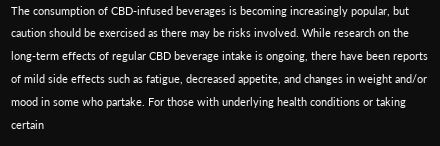The consumption of CBD-infused beverages is becoming increasingly popular, but caution should be exercised as there may be risks involved. While research on the long-term effects of regular CBD beverage intake is ongoing, there have been reports of mild side effects such as fatigue, decreased appetite, and changes in weight and/or mood in some who partake. For those with underlying health conditions or taking certain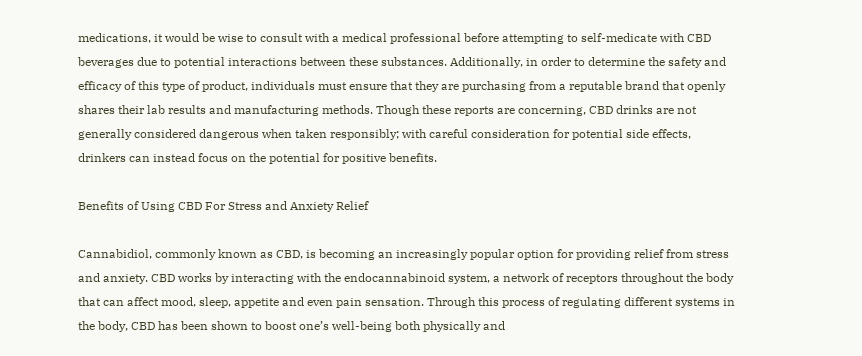medications, it would be wise to consult with a medical professional before attempting to self-medicate with CBD beverages due to potential interactions between these substances. Additionally, in order to determine the safety and efficacy of this type of product, individuals must ensure that they are purchasing from a reputable brand that openly shares their lab results and manufacturing methods. Though these reports are concerning, CBD drinks are not generally considered dangerous when taken responsibly; with careful consideration for potential side effects, drinkers can instead focus on the potential for positive benefits.

Benefits of Using CBD For Stress and Anxiety Relief

Cannabidiol, commonly known as CBD, is becoming an increasingly popular option for providing relief from stress and anxiety. CBD works by interacting with the endocannabinoid system, a network of receptors throughout the body that can affect mood, sleep, appetite and even pain sensation. Through this process of regulating different systems in the body, CBD has been shown to boost one’s well-being both physically and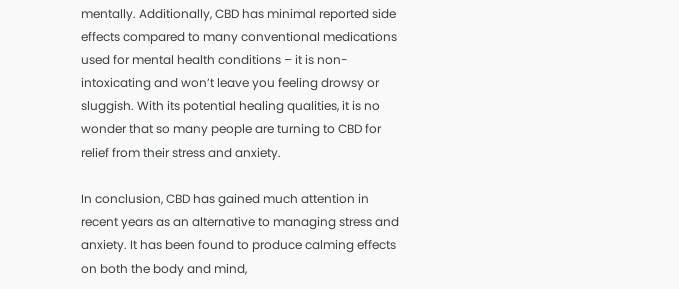mentally. Additionally, CBD has minimal reported side effects compared to many conventional medications used for mental health conditions – it is non-intoxicating and won’t leave you feeling drowsy or sluggish. With its potential healing qualities, it is no wonder that so many people are turning to CBD for relief from their stress and anxiety.

In conclusion, CBD has gained much attention in recent years as an alternative to managing stress and anxiety. It has been found to produce calming effects on both the body and mind,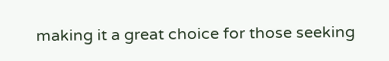making it a great choice for those seeking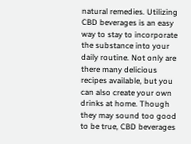natural remedies. Utilizing CBD beverages is an easy way to stay to incorporate the substance into your daily routine. Not only are there many delicious recipes available, but you can also create your own drinks at home. Though they may sound too good to be true, CBD beverages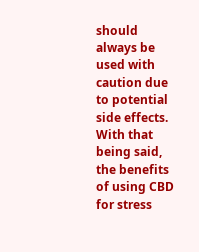should always be used with caution due to potential side effects. With that being said, the benefits of using CBD for stress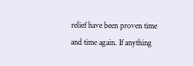relief have been proven time and time again. If anything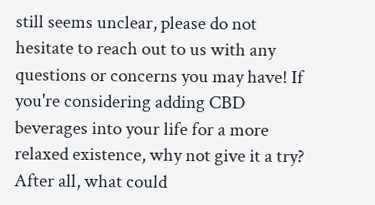still seems unclear, please do not hesitate to reach out to us with any questions or concerns you may have! If you're considering adding CBD beverages into your life for a more relaxed existence, why not give it a try? After all, what could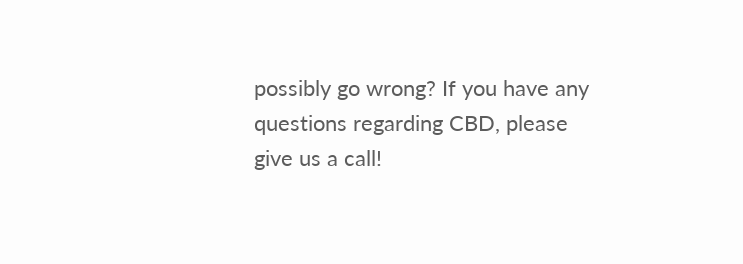possibly go wrong? If you have any questions regarding CBD, please give us a call!